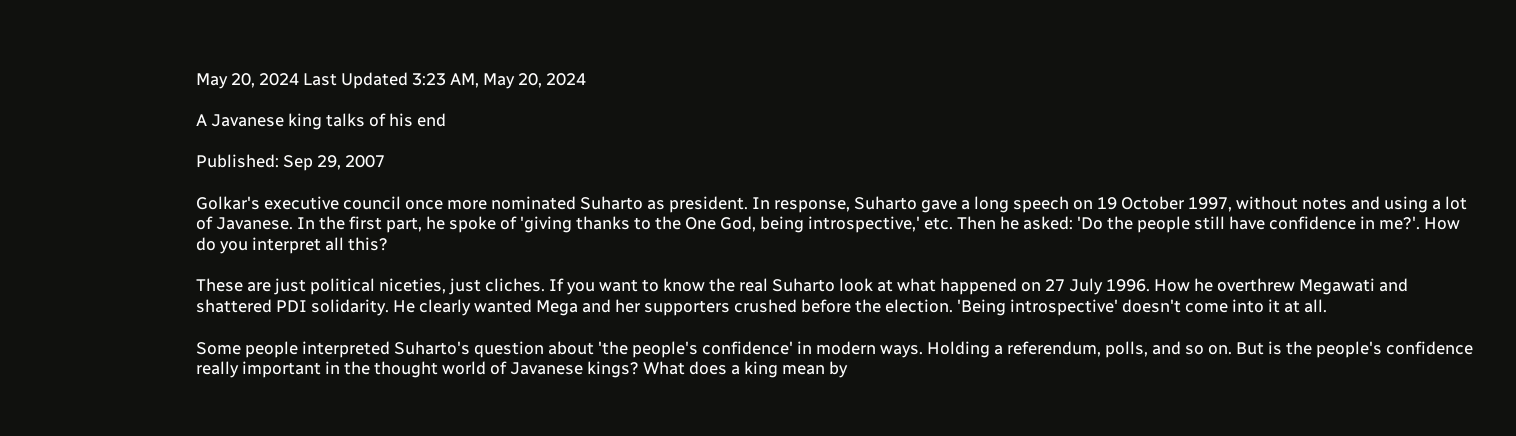May 20, 2024 Last Updated 3:23 AM, May 20, 2024

A Javanese king talks of his end

Published: Sep 29, 2007

Golkar's executive council once more nominated Suharto as president. In response, Suharto gave a long speech on 19 October 1997, without notes and using a lot of Javanese. In the first part, he spoke of 'giving thanks to the One God, being introspective,' etc. Then he asked: 'Do the people still have confidence in me?'. How do you interpret all this?

These are just political niceties, just cliches. If you want to know the real Suharto look at what happened on 27 July 1996. How he overthrew Megawati and shattered PDI solidarity. He clearly wanted Mega and her supporters crushed before the election. 'Being introspective' doesn't come into it at all.

Some people interpreted Suharto's question about 'the people's confidence' in modern ways. Holding a referendum, polls, and so on. But is the people's confidence really important in the thought world of Javanese kings? What does a king mean by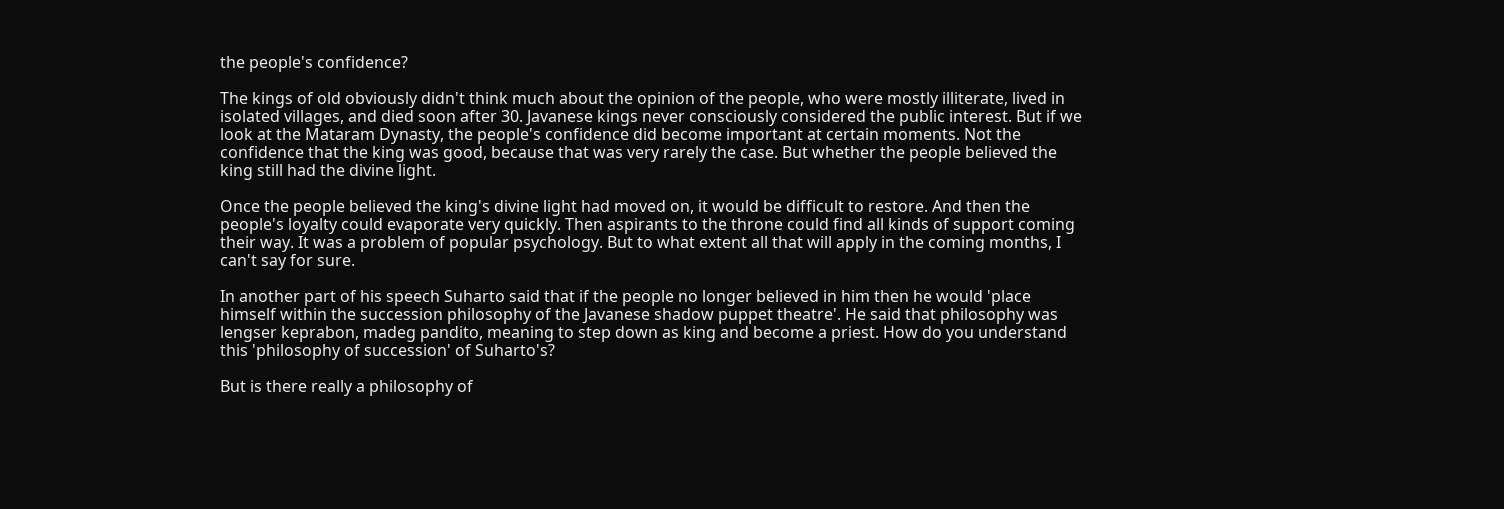the people's confidence?

The kings of old obviously didn't think much about the opinion of the people, who were mostly illiterate, lived in isolated villages, and died soon after 30. Javanese kings never consciously considered the public interest. But if we look at the Mataram Dynasty, the people's confidence did become important at certain moments. Not the confidence that the king was good, because that was very rarely the case. But whether the people believed the king still had the divine light.

Once the people believed the king's divine light had moved on, it would be difficult to restore. And then the people's loyalty could evaporate very quickly. Then aspirants to the throne could find all kinds of support coming their way. It was a problem of popular psychology. But to what extent all that will apply in the coming months, I can't say for sure.

In another part of his speech Suharto said that if the people no longer believed in him then he would 'place himself within the succession philosophy of the Javanese shadow puppet theatre'. He said that philosophy was lengser keprabon, madeg pandito, meaning to step down as king and become a priest. How do you understand this 'philosophy of succession' of Suharto's?

But is there really a philosophy of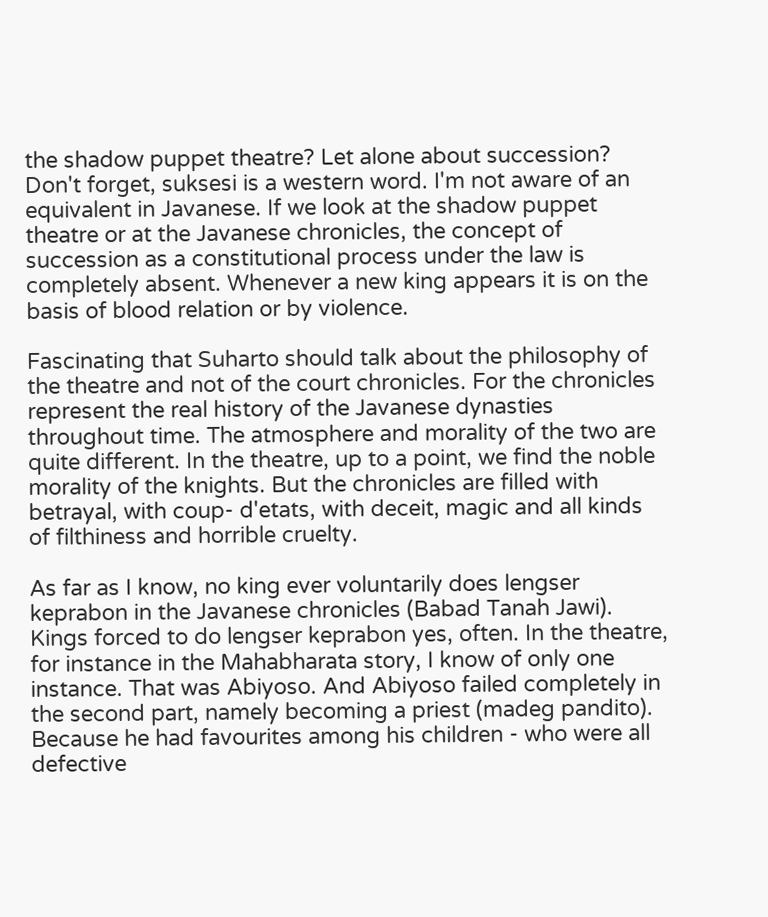the shadow puppet theatre? Let alone about succession? Don't forget, suksesi is a western word. I'm not aware of an equivalent in Javanese. If we look at the shadow puppet theatre or at the Javanese chronicles, the concept of succession as a constitutional process under the law is completely absent. Whenever a new king appears it is on the basis of blood relation or by violence.

Fascinating that Suharto should talk about the philosophy of the theatre and not of the court chronicles. For the chronicles represent the real history of the Javanese dynasties throughout time. The atmosphere and morality of the two are quite different. In the theatre, up to a point, we find the noble morality of the knights. But the chronicles are filled with betrayal, with coup- d'etats, with deceit, magic and all kinds of filthiness and horrible cruelty.

As far as I know, no king ever voluntarily does lengser keprabon in the Javanese chronicles (Babad Tanah Jawi). Kings forced to do lengser keprabon yes, often. In the theatre, for instance in the Mahabharata story, I know of only one instance. That was Abiyoso. And Abiyoso failed completely in the second part, namely becoming a priest (madeg pandito). Because he had favourites among his children - who were all defective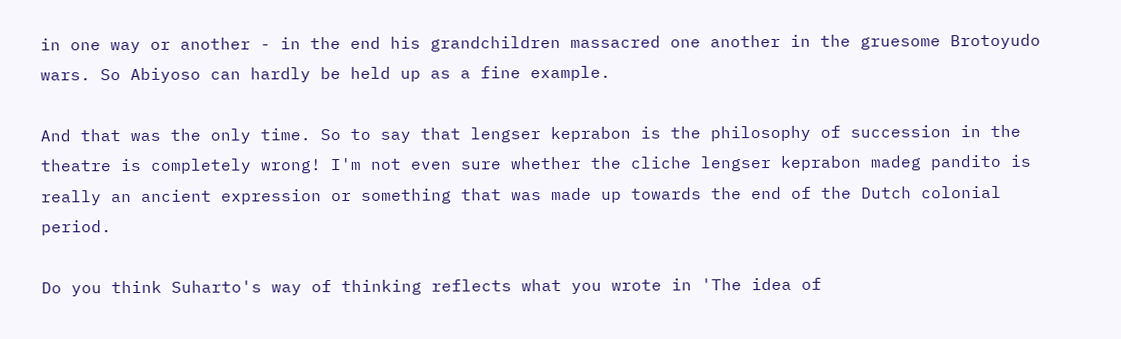in one way or another - in the end his grandchildren massacred one another in the gruesome Brotoyudo wars. So Abiyoso can hardly be held up as a fine example.

And that was the only time. So to say that lengser keprabon is the philosophy of succession in the theatre is completely wrong! I'm not even sure whether the cliche lengser keprabon madeg pandito is really an ancient expression or something that was made up towards the end of the Dutch colonial period.

Do you think Suharto's way of thinking reflects what you wrote in 'The idea of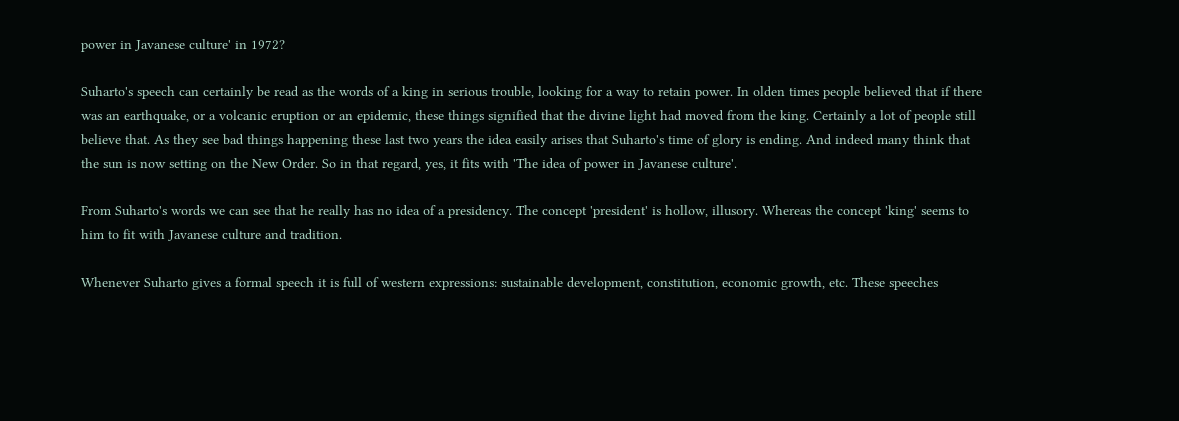power in Javanese culture' in 1972?

Suharto's speech can certainly be read as the words of a king in serious trouble, looking for a way to retain power. In olden times people believed that if there was an earthquake, or a volcanic eruption or an epidemic, these things signified that the divine light had moved from the king. Certainly a lot of people still believe that. As they see bad things happening these last two years the idea easily arises that Suharto's time of glory is ending. And indeed many think that the sun is now setting on the New Order. So in that regard, yes, it fits with 'The idea of power in Javanese culture'.

From Suharto's words we can see that he really has no idea of a presidency. The concept 'president' is hollow, illusory. Whereas the concept 'king' seems to him to fit with Javanese culture and tradition.

Whenever Suharto gives a formal speech it is full of western expressions: sustainable development, constitution, economic growth, etc. These speeches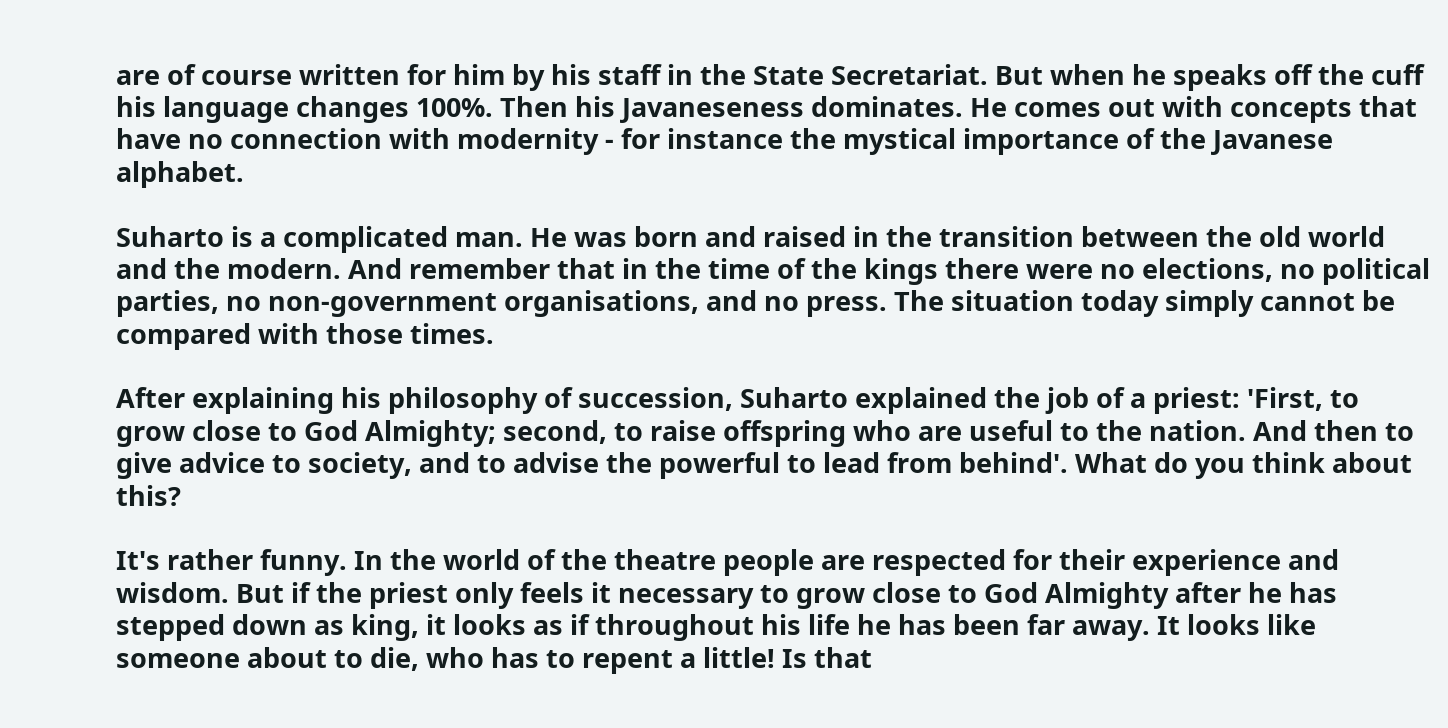are of course written for him by his staff in the State Secretariat. But when he speaks off the cuff his language changes 100%. Then his Javaneseness dominates. He comes out with concepts that have no connection with modernity - for instance the mystical importance of the Javanese alphabet.

Suharto is a complicated man. He was born and raised in the transition between the old world and the modern. And remember that in the time of the kings there were no elections, no political parties, no non-government organisations, and no press. The situation today simply cannot be compared with those times.

After explaining his philosophy of succession, Suharto explained the job of a priest: 'First, to grow close to God Almighty; second, to raise offspring who are useful to the nation. And then to give advice to society, and to advise the powerful to lead from behind'. What do you think about this?

It's rather funny. In the world of the theatre people are respected for their experience and wisdom. But if the priest only feels it necessary to grow close to God Almighty after he has stepped down as king, it looks as if throughout his life he has been far away. It looks like someone about to die, who has to repent a little! Is that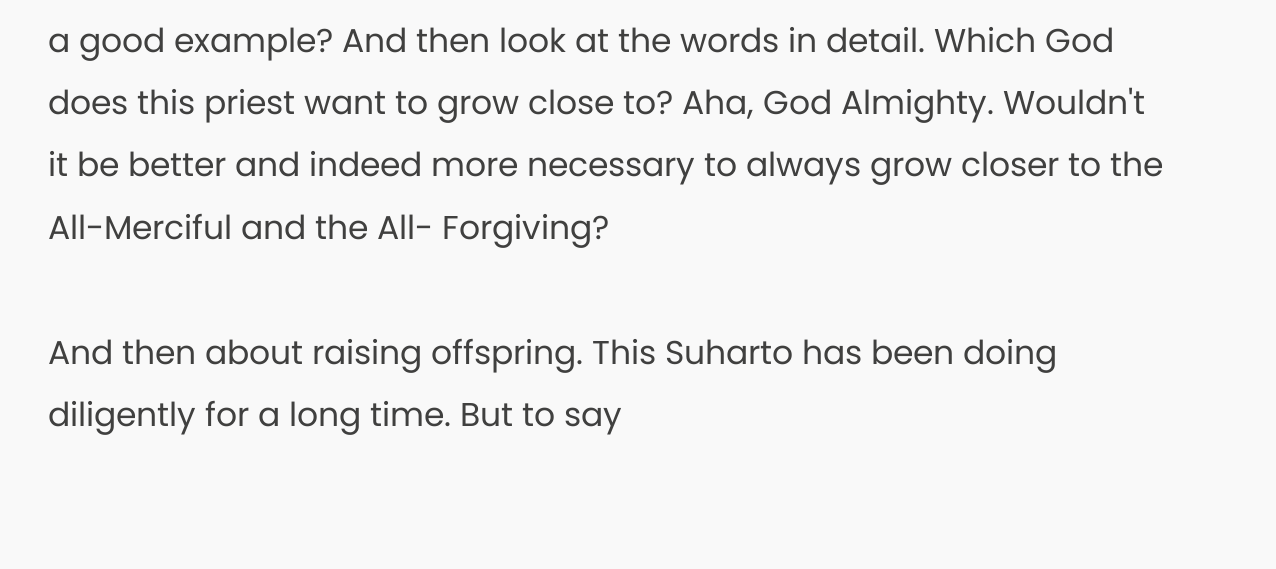a good example? And then look at the words in detail. Which God does this priest want to grow close to? Aha, God Almighty. Wouldn't it be better and indeed more necessary to always grow closer to the All-Merciful and the All- Forgiving?

And then about raising offspring. This Suharto has been doing diligently for a long time. But to say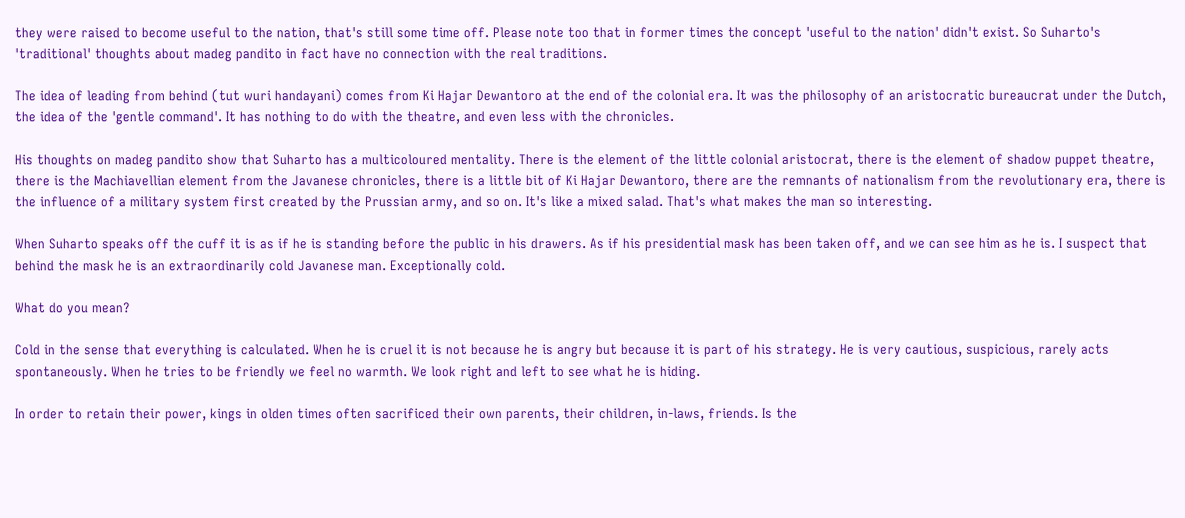they were raised to become useful to the nation, that's still some time off. Please note too that in former times the concept 'useful to the nation' didn't exist. So Suharto's 'traditional' thoughts about madeg pandito in fact have no connection with the real traditions.

The idea of leading from behind (tut wuri handayani) comes from Ki Hajar Dewantoro at the end of the colonial era. It was the philosophy of an aristocratic bureaucrat under the Dutch, the idea of the 'gentle command'. It has nothing to do with the theatre, and even less with the chronicles.

His thoughts on madeg pandito show that Suharto has a multicoloured mentality. There is the element of the little colonial aristocrat, there is the element of shadow puppet theatre, there is the Machiavellian element from the Javanese chronicles, there is a little bit of Ki Hajar Dewantoro, there are the remnants of nationalism from the revolutionary era, there is the influence of a military system first created by the Prussian army, and so on. It's like a mixed salad. That's what makes the man so interesting.

When Suharto speaks off the cuff it is as if he is standing before the public in his drawers. As if his presidential mask has been taken off, and we can see him as he is. I suspect that behind the mask he is an extraordinarily cold Javanese man. Exceptionally cold.

What do you mean?

Cold in the sense that everything is calculated. When he is cruel it is not because he is angry but because it is part of his strategy. He is very cautious, suspicious, rarely acts spontaneously. When he tries to be friendly we feel no warmth. We look right and left to see what he is hiding.

In order to retain their power, kings in olden times often sacrificed their own parents, their children, in-laws, friends. Is the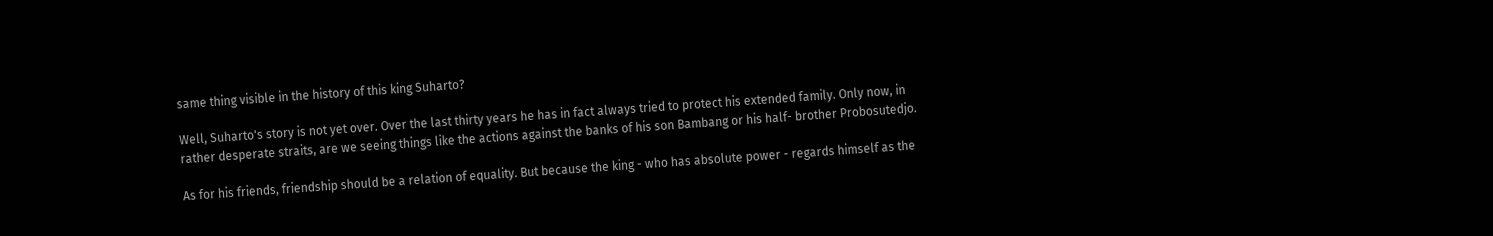same thing visible in the history of this king Suharto?

Well, Suharto's story is not yet over. Over the last thirty years he has in fact always tried to protect his extended family. Only now, in rather desperate straits, are we seeing things like the actions against the banks of his son Bambang or his half- brother Probosutedjo.

As for his friends, friendship should be a relation of equality. But because the king - who has absolute power - regards himself as the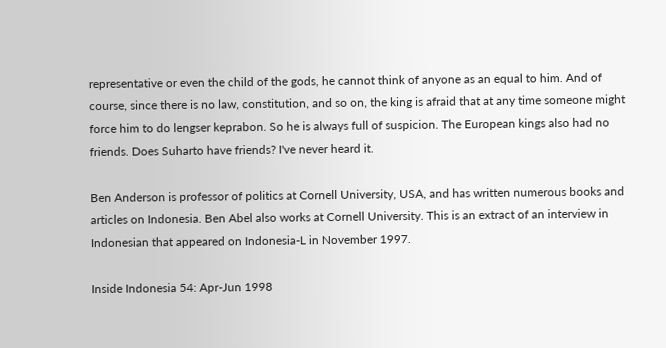representative or even the child of the gods, he cannot think of anyone as an equal to him. And of course, since there is no law, constitution, and so on, the king is afraid that at any time someone might force him to do lengser keprabon. So he is always full of suspicion. The European kings also had no friends. Does Suharto have friends? I've never heard it.

Ben Anderson is professor of politics at Cornell University, USA, and has written numerous books and articles on Indonesia. Ben Abel also works at Cornell University. This is an extract of an interview in Indonesian that appeared on Indonesia-L in November 1997.

Inside Indonesia 54: Apr-Jun 1998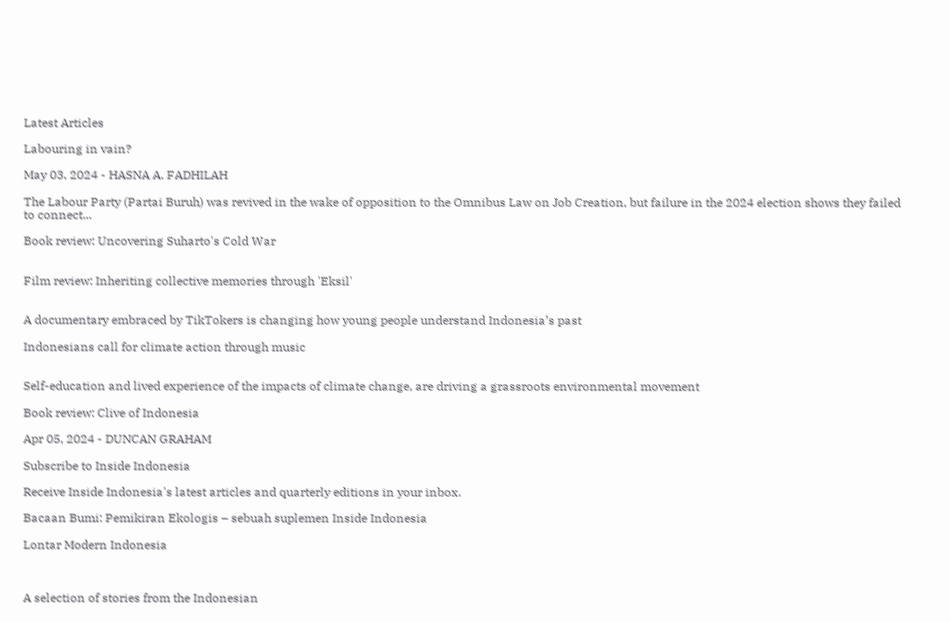Latest Articles

Labouring in vain?

May 03, 2024 - HASNA A. FADHILAH

The Labour Party (Partai Buruh) was revived in the wake of opposition to the Omnibus Law on Job Creation, but failure in the 2024 election shows they failed to connect...

Book review: Uncovering Suharto's Cold War


Film review: Inheriting collective memories through 'Eksil'


A documentary embraced by TikTokers is changing how young people understand Indonesia’s past

Indonesians call for climate action through music


Self-education and lived experience of the impacts of climate change, are driving a grassroots environmental movement

Book review: Clive of Indonesia

Apr 05, 2024 - DUNCAN GRAHAM

Subscribe to Inside Indonesia

Receive Inside Indonesia's latest articles and quarterly editions in your inbox.

Bacaan Bumi: Pemikiran Ekologis – sebuah suplemen Inside Indonesia

Lontar Modern Indonesia



A selection of stories from the Indonesian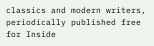classics and modern writers, periodically published free for Inside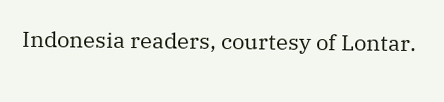Indonesia readers, courtesy of Lontar.